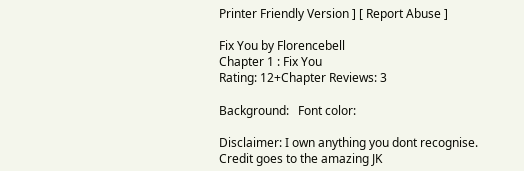Printer Friendly Version ] [ Report Abuse ]

Fix You by Florencebell
Chapter 1 : Fix You
Rating: 12+Chapter Reviews: 3

Background:   Font color:

Disclaimer: I own anything you dont recognise. Credit goes to the amazing JK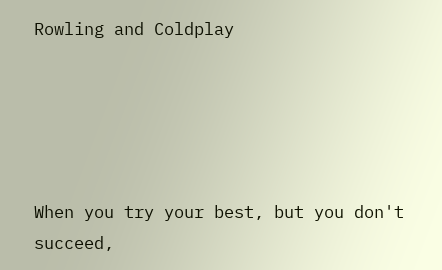Rowling and Coldplay





When you try your best, but you don't succeed,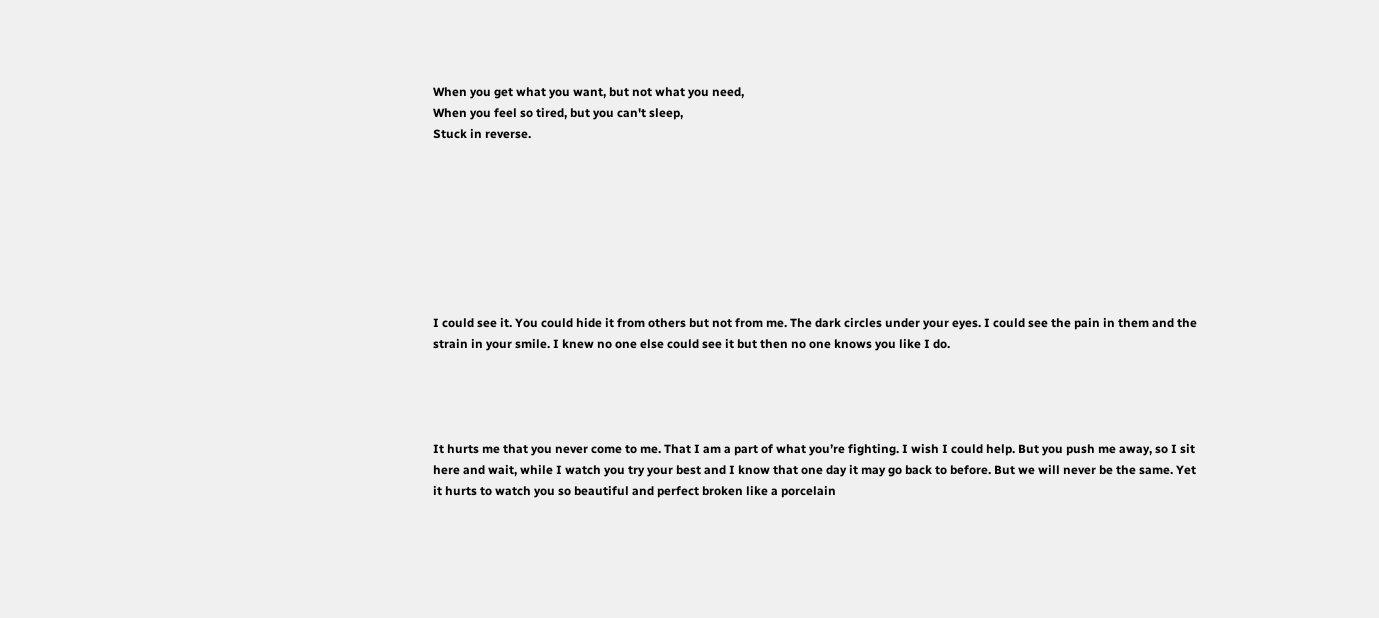When you get what you want, but not what you need,
When you feel so tired, but you can't sleep,
Stuck in reverse.








I could see it. You could hide it from others but not from me. The dark circles under your eyes. I could see the pain in them and the strain in your smile. I knew no one else could see it but then no one knows you like I do.




It hurts me that you never come to me. That I am a part of what you’re fighting. I wish I could help. But you push me away, so I sit here and wait, while I watch you try your best and I know that one day it may go back to before. But we will never be the same. Yet it hurts to watch you so beautiful and perfect broken like a porcelain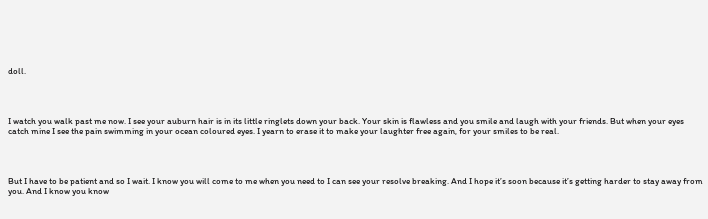doll.




I watch you walk past me now. I see your auburn hair is in its little ringlets down your back. Your skin is flawless and you smile and laugh with your friends. But when your eyes catch mine I see the pain swimming in your ocean coloured eyes. I yearn to erase it to make your laughter free again, for your smiles to be real.




But I have to be patient and so I wait. I know you will come to me when you need to I can see your resolve breaking. And I hope it’s soon because it’s getting harder to stay away from you. And I know you know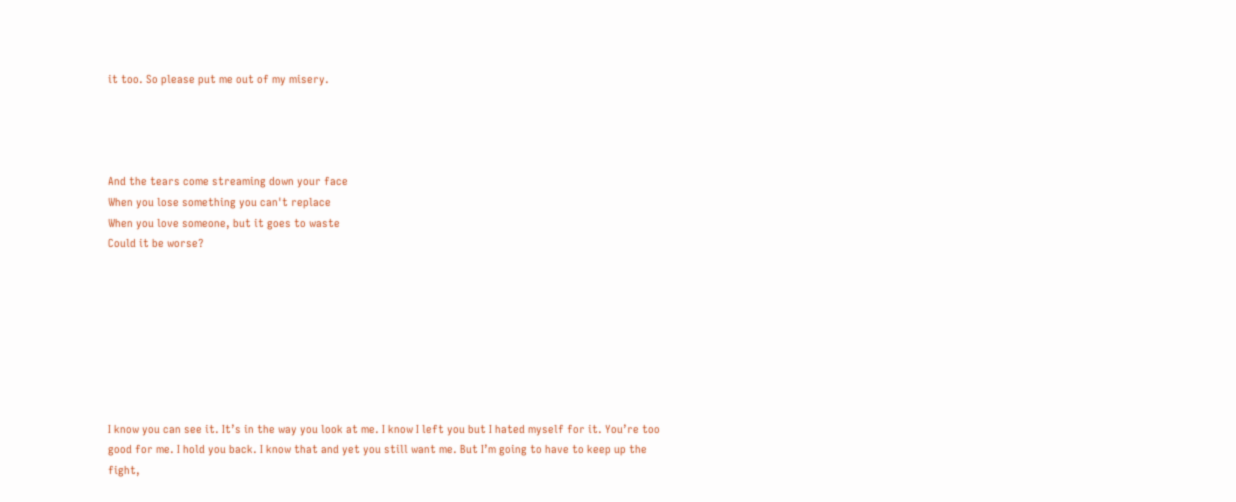it too. So please put me out of my misery.




And the tears come streaming down your face
When you lose something you can't replace
When you love someone, but it goes to waste
Could it be worse?








I know you can see it. It’s in the way you look at me. I know I left you but I hated myself for it. You’re too good for me. I hold you back. I know that and yet you still want me. But I’m going to have to keep up the fight,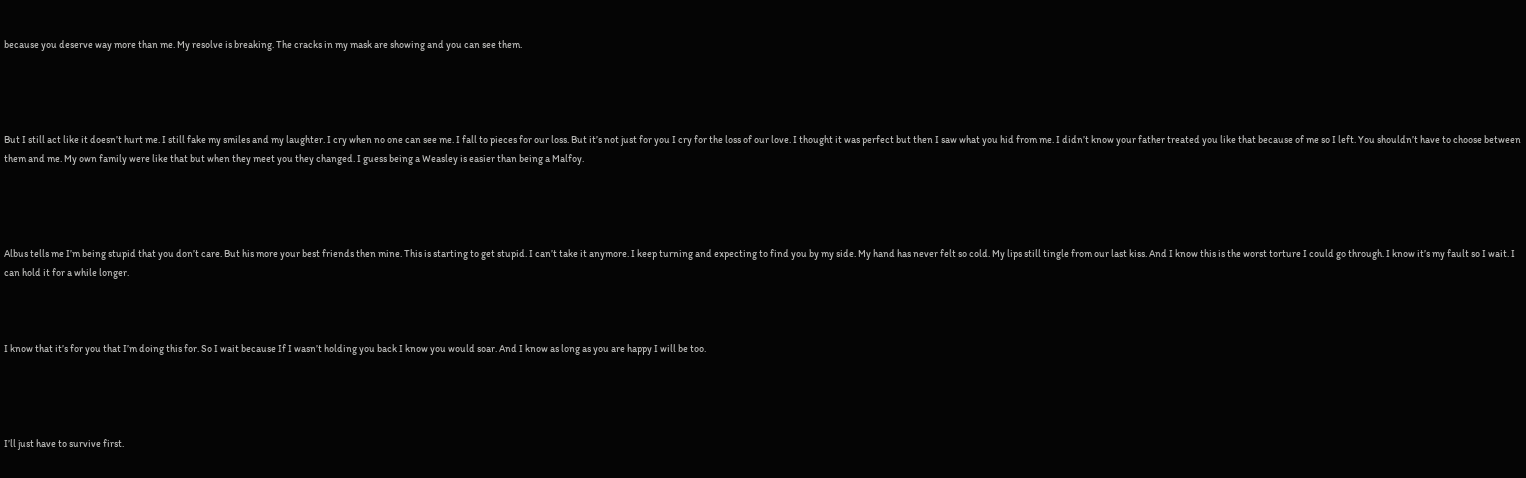because you deserve way more than me. My resolve is breaking. The cracks in my mask are showing and you can see them.




But I still act like it doesn’t hurt me. I still fake my smiles and my laughter. I cry when no one can see me. I fall to pieces for our loss. But it’s not just for you I cry for the loss of our love. I thought it was perfect but then I saw what you hid from me. I didn’t know your father treated you like that because of me so I left. You shouldn’t have to choose between them and me. My own family were like that but when they meet you they changed. I guess being a Weasley is easier than being a Malfoy.




Albus tells me I’m being stupid that you don’t care. But his more your best friends then mine. This is starting to get stupid. I can’t take it anymore. I keep turning and expecting to find you by my side. My hand has never felt so cold. My lips still tingle from our last kiss. And I know this is the worst torture I could go through. I know it’s my fault so I wait. I can hold it for a while longer.



I know that it’s for you that I’m doing this for. So I wait because If I wasn’t holding you back I know you would soar. And I know as long as you are happy I will be too.




I’ll just have to survive first.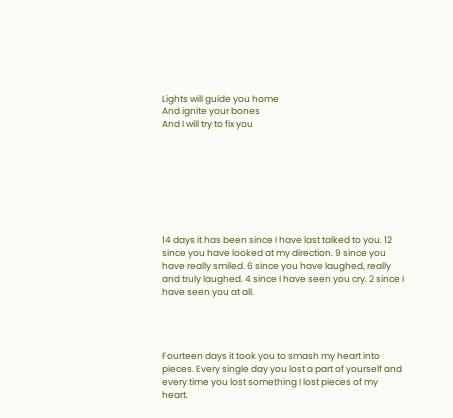Lights will guide you home
And ignite your bones
And I will try to fix you








14 days it has been since I have last talked to you. 12 since you have looked at my direction. 9 since you have really smiled. 6 since you have laughed, really and truly laughed. 4 since I have seen you cry. 2 since I have seen you at all.




Fourteen days it took you to smash my heart into pieces. Every single day you lost a part of yourself and every time you lost something I lost pieces of my heart.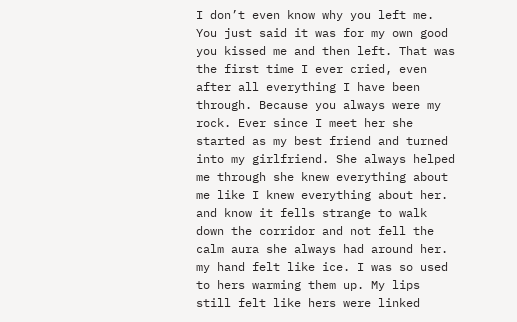I don’t even know why you left me. You just said it was for my own good you kissed me and then left. That was the first time I ever cried, even after all everything I have been through. Because you always were my rock. Ever since I meet her she started as my best friend and turned into my girlfriend. She always helped me through she knew everything about me like I knew everything about her. and know it fells strange to walk down the corridor and not fell the calm aura she always had around her. my hand felt like ice. I was so used to hers warming them up. My lips still felt like hers were linked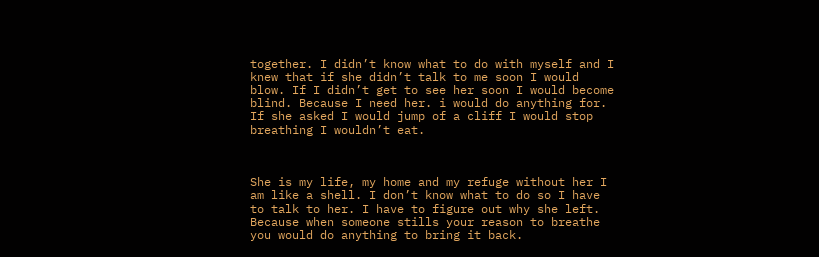together. I didn’t know what to do with myself and I knew that if she didn’t talk to me soon I would blow. If I didn’t get to see her soon I would become blind. Because I need her. i would do anything for. If she asked I would jump of a cliff I would stop breathing I wouldn’t eat.



She is my life, my home and my refuge without her I am like a shell. I don’t know what to do so I have to talk to her. I have to figure out why she left. Because when someone stills your reason to breathe you would do anything to bring it back.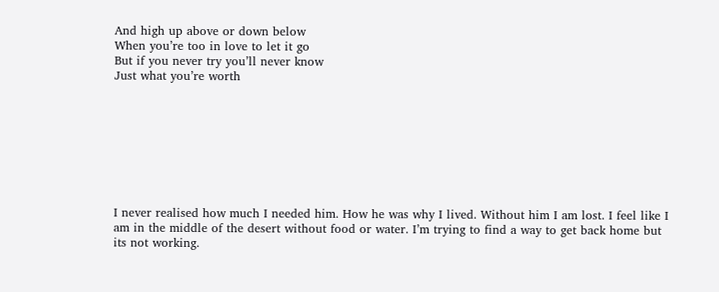And high up above or down below
When you’re too in love to let it go
But if you never try you’ll never know
Just what you’re worth








I never realised how much I needed him. How he was why I lived. Without him I am lost. I feel like I am in the middle of the desert without food or water. I’m trying to find a way to get back home but its not working.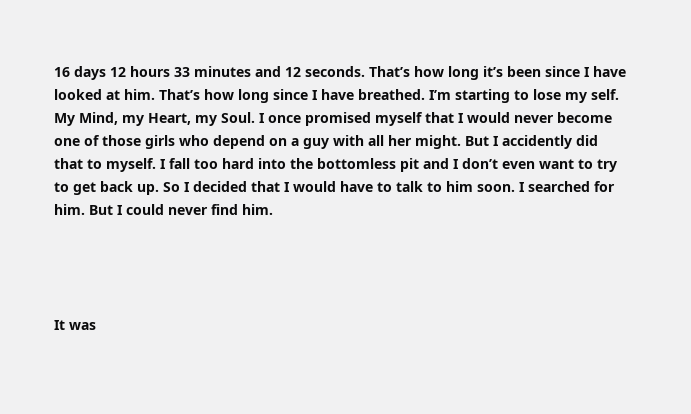16 days 12 hours 33 minutes and 12 seconds. That’s how long it’s been since I have looked at him. That’s how long since I have breathed. I’m starting to lose my self. My Mind, my Heart, my Soul. I once promised myself that I would never become one of those girls who depend on a guy with all her might. But I accidently did that to myself. I fall too hard into the bottomless pit and I don’t even want to try to get back up. So I decided that I would have to talk to him soon. I searched for him. But I could never find him.




It was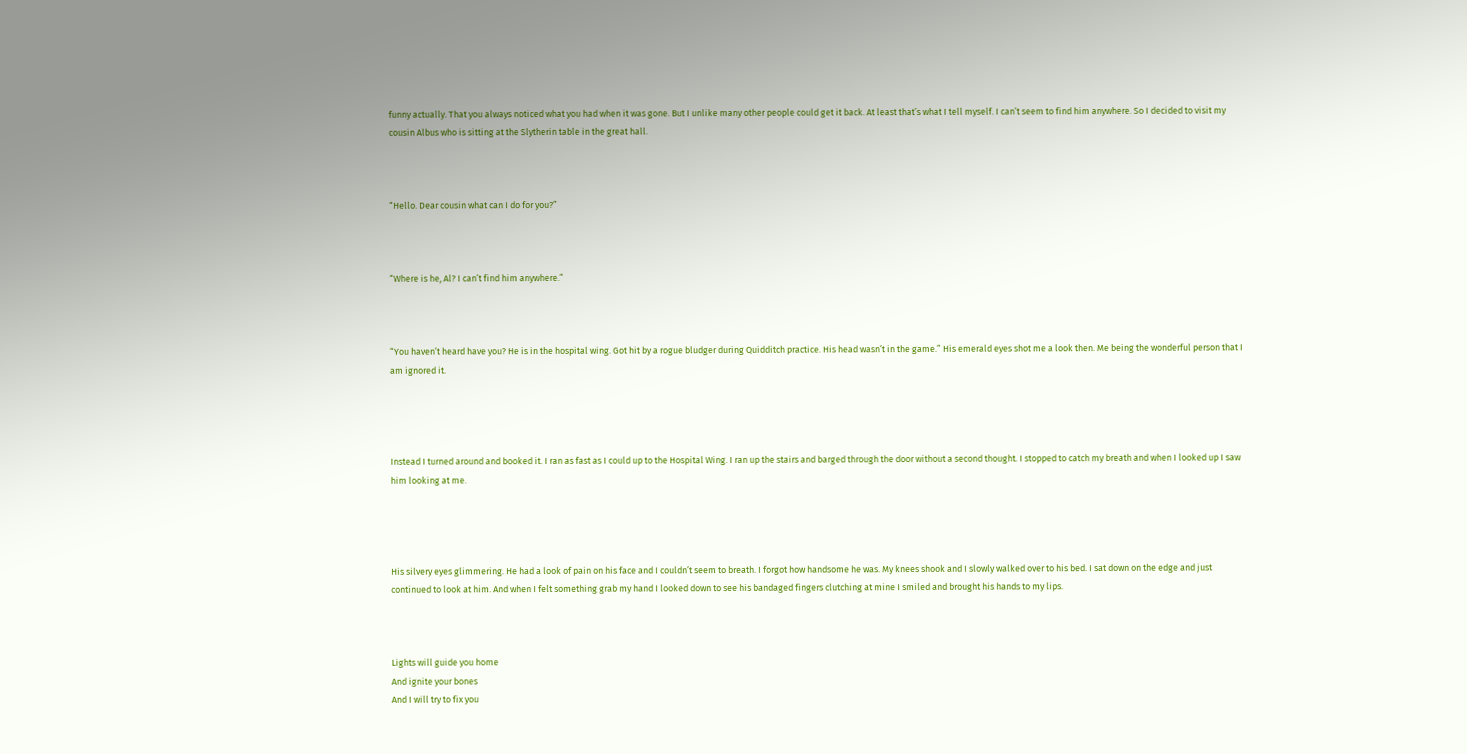funny actually. That you always noticed what you had when it was gone. But I unlike many other people could get it back. At least that’s what I tell myself. I can’t seem to find him anywhere. So I decided to visit my cousin Albus who is sitting at the Slytherin table in the great hall.



“Hello. Dear cousin what can I do for you?”



“Where is he, Al? I can’t find him anywhere.”



“You haven’t heard have you? He is in the hospital wing. Got hit by a rogue bludger during Quidditch practice. His head wasn’t in the game.” His emerald eyes shot me a look then. Me being the wonderful person that I am ignored it.




Instead I turned around and booked it. I ran as fast as I could up to the Hospital Wing. I ran up the stairs and barged through the door without a second thought. I stopped to catch my breath and when I looked up I saw him looking at me.




His silvery eyes glimmering. He had a look of pain on his face and I couldn’t seem to breath. I forgot how handsome he was. My knees shook and I slowly walked over to his bed. I sat down on the edge and just continued to look at him. And when I felt something grab my hand I looked down to see his bandaged fingers clutching at mine I smiled and brought his hands to my lips.



Lights will guide you home
And ignite your bones
And I will try to fix you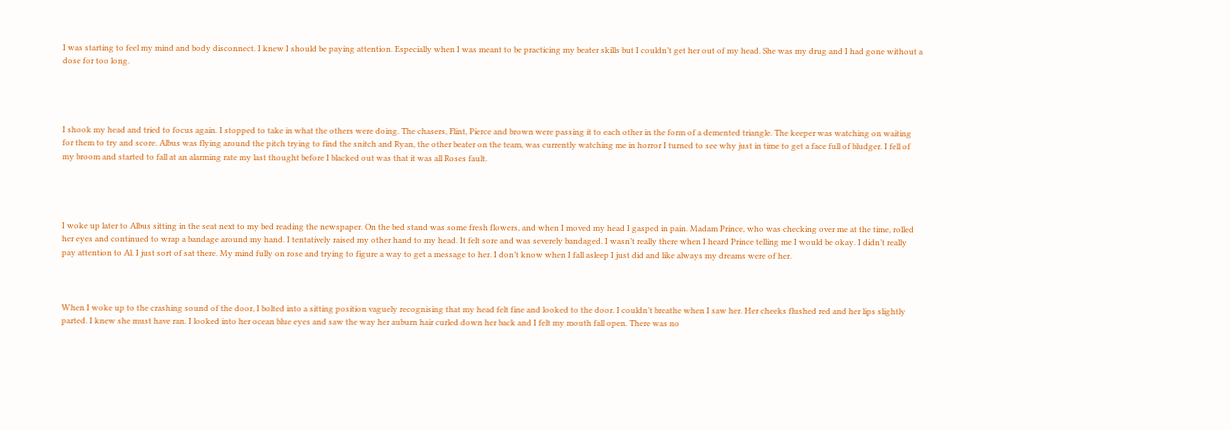I was starting to feel my mind and body disconnect. I knew I should be paying attention. Especially when I was meant to be practicing my beater skills but I couldn’t get her out of my head. She was my drug and I had gone without a dose for too long.




I shook my head and tried to focus again. I stopped to take in what the others were doing. The chasers, Flint, Pierce and brown were passing it to each other in the form of a demented triangle. The keeper was watching on waiting for them to try and score. Albus was flying around the pitch trying to find the snitch and Ryan, the other beater on the team, was currently watching me in horror I turned to see why just in time to get a face full of bludger. I fell of my broom and started to fall at an alarming rate my last thought before I blacked out was that it was all Roses fault.




I woke up later to Albus sitting in the seat next to my bed reading the newspaper. On the bed stand was some fresh flowers, and when I moved my head I gasped in pain. Madam Prince, who was checking over me at the time, rolled her eyes and continued to wrap a bandage around my hand. I tentatively raised my other hand to my head. It felt sore and was severely bandaged. I wasn’t really there when I heard Prince telling me I would be okay. I didn’t really pay attention to Al. I just sort of sat there. My mind fully on rose and trying to figure a way to get a message to her. I don’t know when I fall asleep I just did and like always my dreams were of her.



When I woke up to the crashing sound of the door, I bolted into a sitting position vaguely recognising that my head felt fine and looked to the door. I couldn’t breathe when I saw her. Her cheeks flushed red and her lips slightly parted. I knew she must have ran. I looked into her ocean blue eyes and saw the way her auburn hair curled down her back and I felt my mouth fall open. There was no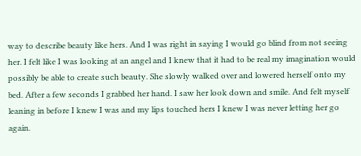way to describe beauty like hers. And I was right in saying I would go blind from not seeing her. I felt like I was looking at an angel and I knew that it had to be real my imagination would possibly be able to create such beauty. She slowly walked over and lowered herself onto my bed. After a few seconds I grabbed her hand. I saw her look down and smile. And felt myself leaning in before I knew I was and my lips touched hers I knew I was never letting her go again.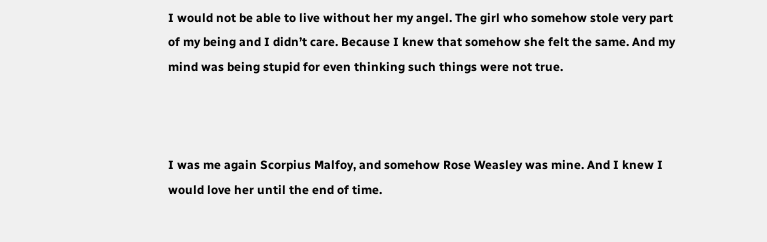I would not be able to live without her my angel. The girl who somehow stole very part of my being and I didn’t care. Because I knew that somehow she felt the same. And my mind was being stupid for even thinking such things were not true.



I was me again Scorpius Malfoy, and somehow Rose Weasley was mine. And I knew I would love her until the end of time.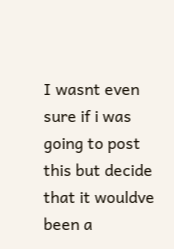I wasnt even sure if i was going to post this but decide that it wouldve been a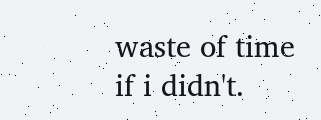waste of time if i didn't.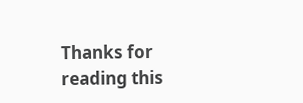Thanks for reading this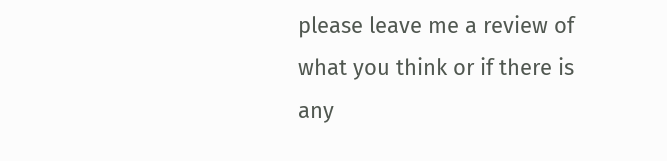please leave me a review of what you think or if there is any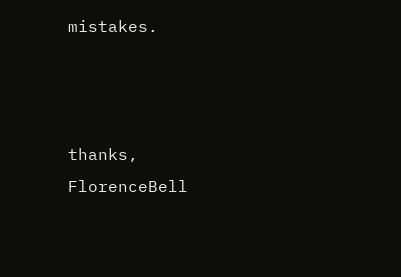mistakes.



thanks, FlorenceBell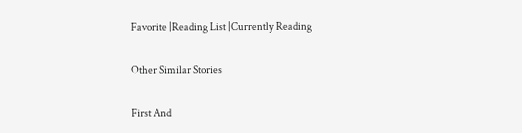Favorite |Reading List |Currently Reading

Other Similar Stories

First And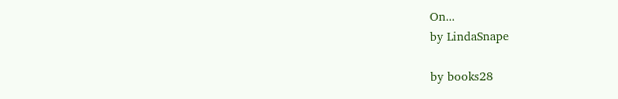On...
by LindaSnape

by books28